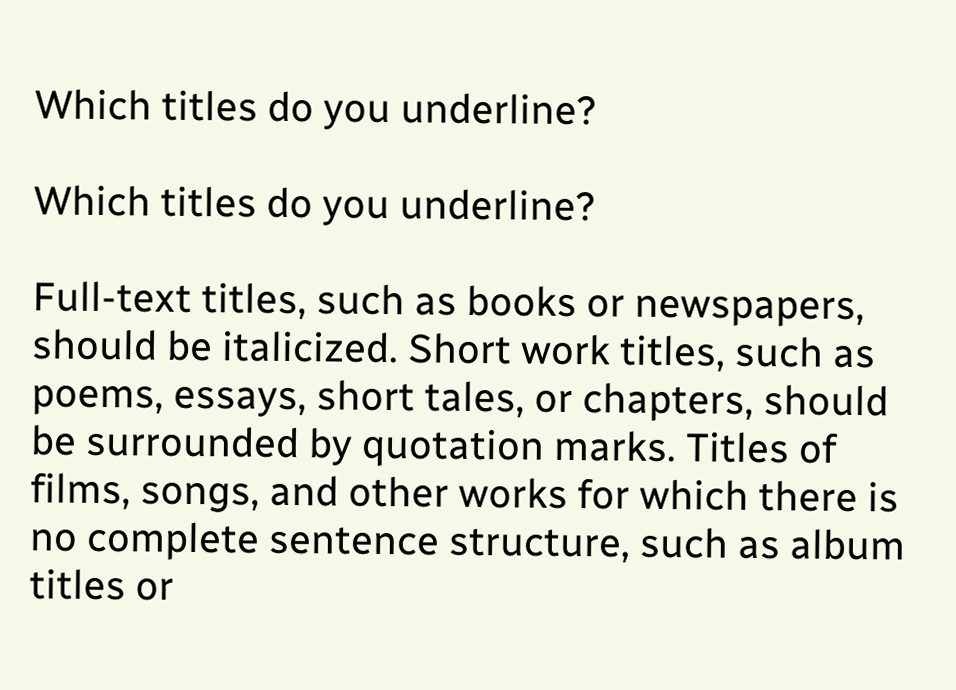Which titles do you underline?

Which titles do you underline?

Full-text titles, such as books or newspapers, should be italicized. Short work titles, such as poems, essays, short tales, or chapters, should be surrounded by quotation marks. Titles of films, songs, and other works for which there is no complete sentence structure, such as album titles or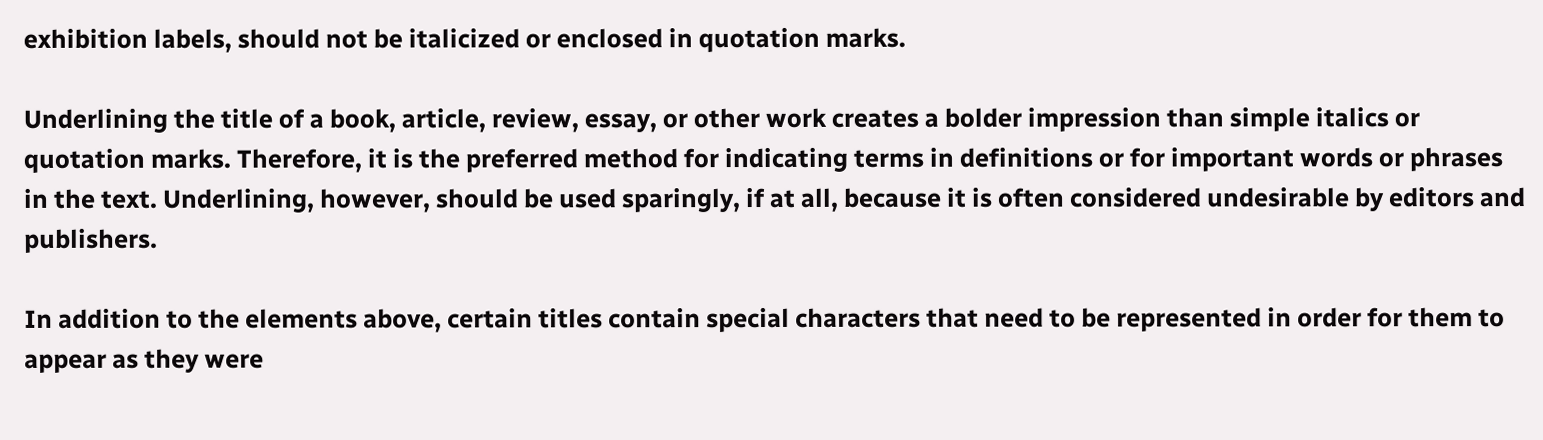exhibition labels, should not be italicized or enclosed in quotation marks.

Underlining the title of a book, article, review, essay, or other work creates a bolder impression than simple italics or quotation marks. Therefore, it is the preferred method for indicating terms in definitions or for important words or phrases in the text. Underlining, however, should be used sparingly, if at all, because it is often considered undesirable by editors and publishers.

In addition to the elements above, certain titles contain special characters that need to be represented in order for them to appear as they were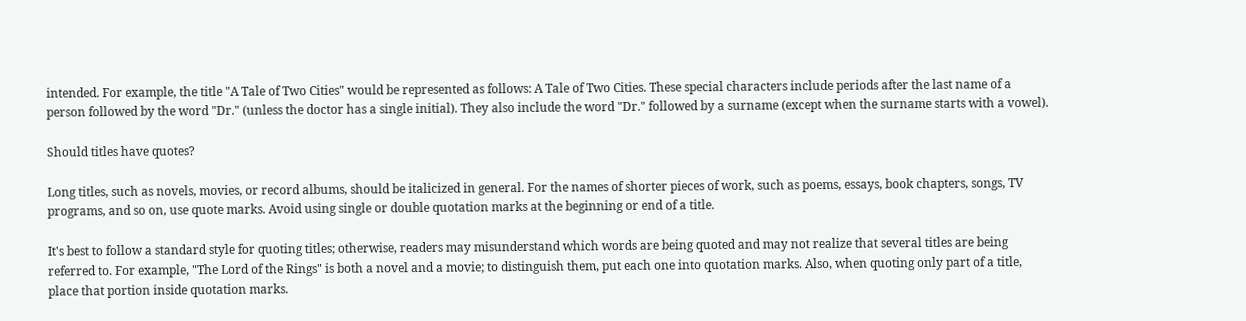intended. For example, the title "A Tale of Two Cities" would be represented as follows: A Tale of Two Cities. These special characters include periods after the last name of a person followed by the word "Dr." (unless the doctor has a single initial). They also include the word "Dr." followed by a surname (except when the surname starts with a vowel).

Should titles have quotes?

Long titles, such as novels, movies, or record albums, should be italicized in general. For the names of shorter pieces of work, such as poems, essays, book chapters, songs, TV programs, and so on, use quote marks. Avoid using single or double quotation marks at the beginning or end of a title.

It's best to follow a standard style for quoting titles; otherwise, readers may misunderstand which words are being quoted and may not realize that several titles are being referred to. For example, "The Lord of the Rings" is both a novel and a movie; to distinguish them, put each one into quotation marks. Also, when quoting only part of a title, place that portion inside quotation marks.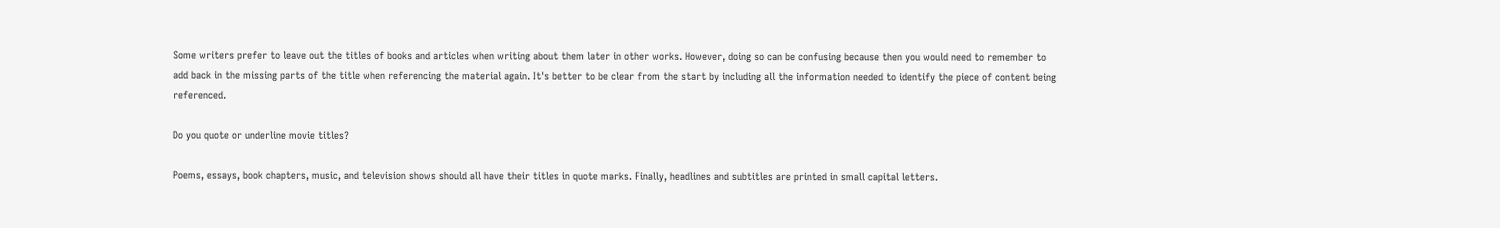Some writers prefer to leave out the titles of books and articles when writing about them later in other works. However, doing so can be confusing because then you would need to remember to add back in the missing parts of the title when referencing the material again. It's better to be clear from the start by including all the information needed to identify the piece of content being referenced.

Do you quote or underline movie titles?

Poems, essays, book chapters, music, and television shows should all have their titles in quote marks. Finally, headlines and subtitles are printed in small capital letters.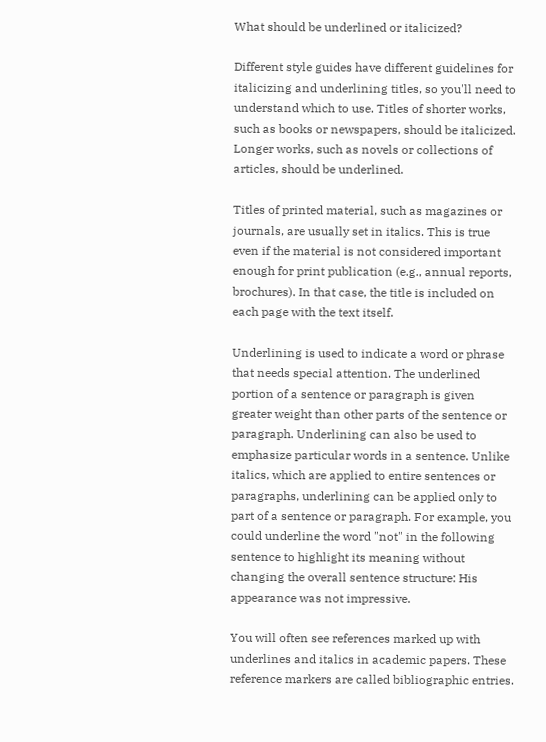What should be underlined or italicized?

Different style guides have different guidelines for italicizing and underlining titles, so you'll need to understand which to use. Titles of shorter works, such as books or newspapers, should be italicized. Longer works, such as novels or collections of articles, should be underlined.

Titles of printed material, such as magazines or journals, are usually set in italics. This is true even if the material is not considered important enough for print publication (e.g., annual reports, brochures). In that case, the title is included on each page with the text itself.

Underlining is used to indicate a word or phrase that needs special attention. The underlined portion of a sentence or paragraph is given greater weight than other parts of the sentence or paragraph. Underlining can also be used to emphasize particular words in a sentence. Unlike italics, which are applied to entire sentences or paragraphs, underlining can be applied only to part of a sentence or paragraph. For example, you could underline the word "not" in the following sentence to highlight its meaning without changing the overall sentence structure: His appearance was not impressive.

You will often see references marked up with underlines and italics in academic papers. These reference markers are called bibliographic entries.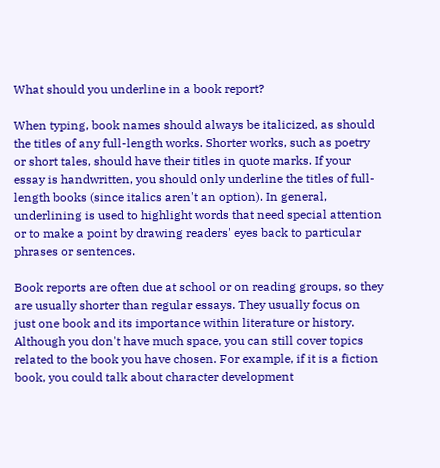What should you underline in a book report?

When typing, book names should always be italicized, as should the titles of any full-length works. Shorter works, such as poetry or short tales, should have their titles in quote marks. If your essay is handwritten, you should only underline the titles of full-length books (since italics aren't an option). In general, underlining is used to highlight words that need special attention or to make a point by drawing readers' eyes back to particular phrases or sentences.

Book reports are often due at school or on reading groups, so they are usually shorter than regular essays. They usually focus on just one book and its importance within literature or history. Although you don't have much space, you can still cover topics related to the book you have chosen. For example, if it is a fiction book, you could talk about character development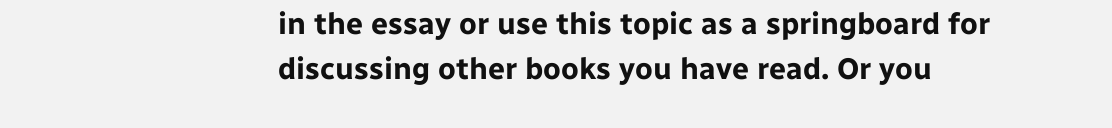in the essay or use this topic as a springboard for discussing other books you have read. Or you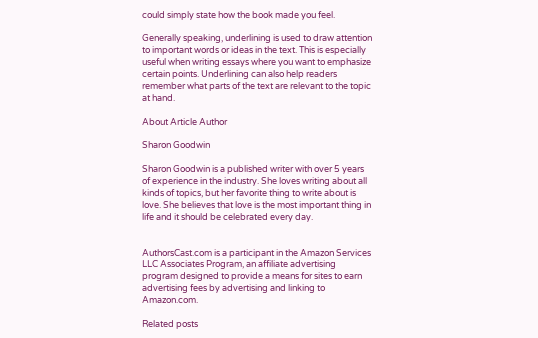could simply state how the book made you feel.

Generally speaking, underlining is used to draw attention to important words or ideas in the text. This is especially useful when writing essays where you want to emphasize certain points. Underlining can also help readers remember what parts of the text are relevant to the topic at hand.

About Article Author

Sharon Goodwin

Sharon Goodwin is a published writer with over 5 years of experience in the industry. She loves writing about all kinds of topics, but her favorite thing to write about is love. She believes that love is the most important thing in life and it should be celebrated every day.


AuthorsCast.com is a participant in the Amazon Services LLC Associates Program, an affiliate advertising program designed to provide a means for sites to earn advertising fees by advertising and linking to Amazon.com.

Related posts